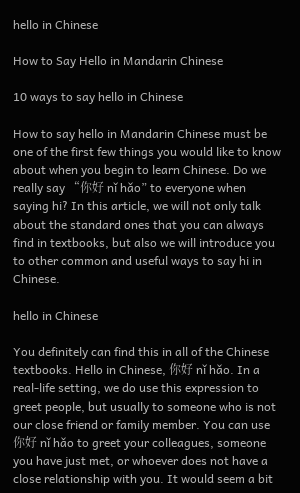hello in Chinese

How to Say Hello in Mandarin Chinese

10 ways to say hello in Chinese

How to say hello in Mandarin Chinese must be one of the first few things you would like to know about when you begin to learn Chinese. Do we really say “你好 nǐ hǎo” to everyone when saying hi? In this article, we will not only talk about the standard ones that you can always find in textbooks, but also we will introduce you to other common and useful ways to say hi in Chinese.

hello in Chinese

You definitely can find this in all of the Chinese textbooks. Hello in Chinese, 你好 nǐ hǎo. In a real-life setting, we do use this expression to greet people, but usually to someone who is not our close friend or family member. You can use 你好 nǐ hǎo to greet your colleagues, someone you have just met, or whoever does not have a close relationship with you. It would seem a bit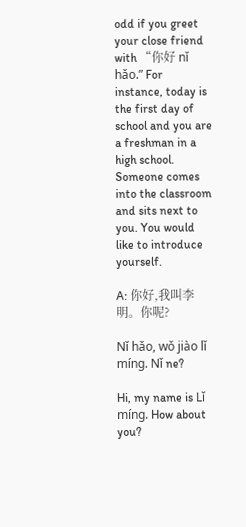odd if you greet your close friend with “你好 nǐ hǎo.” For instance, today is the first day of school and you are a freshman in a high school. Someone comes into the classroom and sits next to you. You would like to introduce yourself.

A: 你好,我叫李明。你呢?

Nǐ hǎo, wǒ jiào lǐ míng. Nǐ ne?

Hi, my name is Lǐ míng. How about you?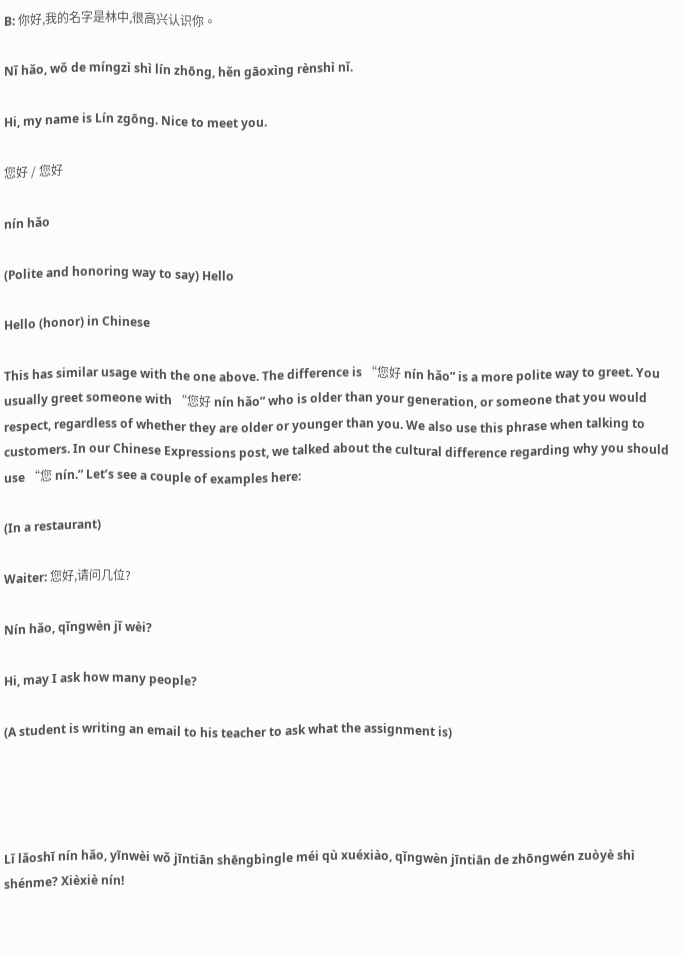B: 你好,我的名字是林中,很高兴认识你。

Nǐ hǎo, wǒ de míngzì shì lín zhōng, hěn gāoxìng rènshì nǐ.

Hi, my name is Lín zgōng. Nice to meet you.

您好 / 您好

nín hǎo

(Polite and honoring way to say) Hello

Hello (honor) in Chinese

This has similar usage with the one above. The difference is “您好 nín hǎo” is a more polite way to greet. You usually greet someone with “您好 nín hǎo” who is older than your generation, or someone that you would respect, regardless of whether they are older or younger than you. We also use this phrase when talking to customers. In our Chinese Expressions post, we talked about the cultural difference regarding why you should use “您 nín.” Let’s see a couple of examples here:

(In a restaurant)

Waiter: 您好,请问几位?

Nín hǎo, qǐngwèn jǐ wèi?

Hi, may I ask how many people?

(A student is writing an email to his teacher to ask what the assignment is)




Lǐ lǎoshī nín hǎo, yīnwèi wǒ jīntiān shēngbìngle méi qù xuéxiào, qǐngwèn jīntiān de zhōngwén zuòyè shì shénme? Xièxiè nín!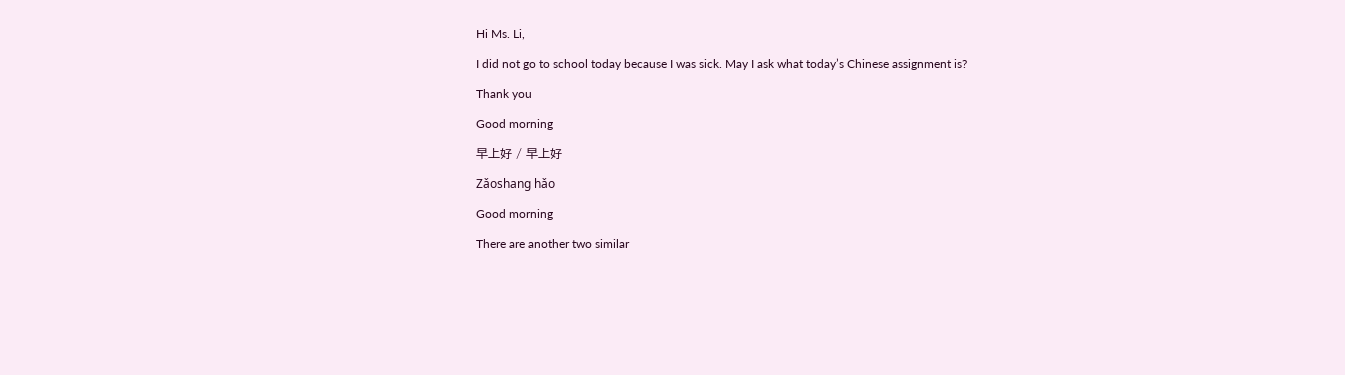Hi Ms. Li,

I did not go to school today because I was sick. May I ask what today’s Chinese assignment is?

Thank you

Good morning

早上好 / 早上好

Zǎoshang hǎo

Good morning

There are another two similar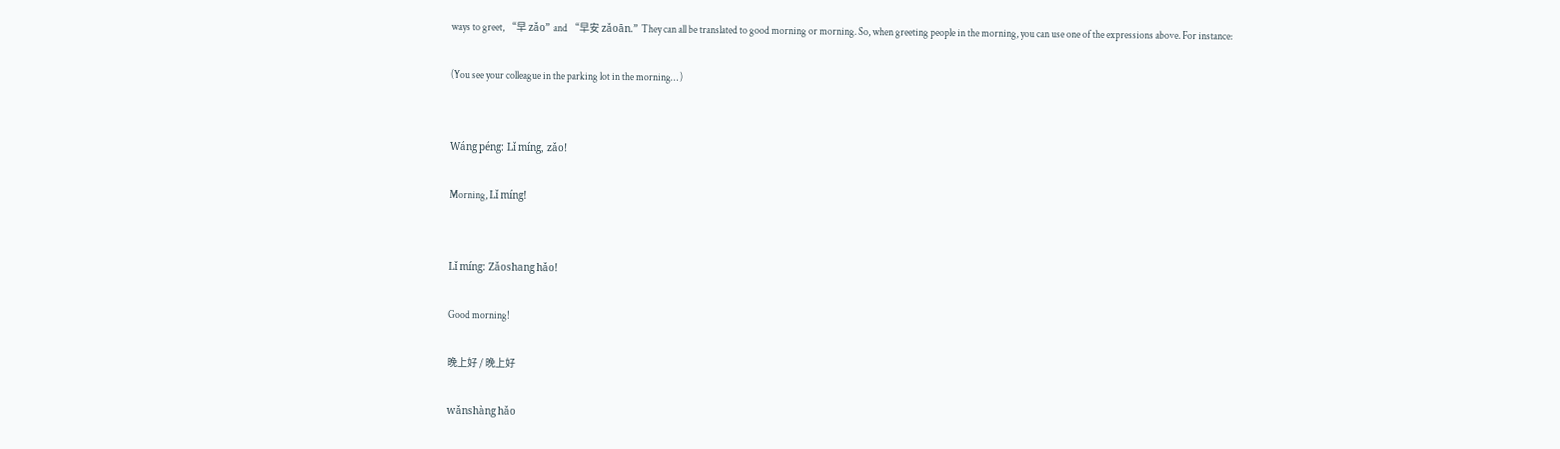ways to greet, “早 zǎo” and “早安 zǎoān.” They can all be translated to good morning or morning. So, when greeting people in the morning, you can use one of the expressions above. For instance:

(You see your colleague in the parking lot in the morning… )


Wáng péng: Lǐ míng, zǎo!

Morning, Lǐ míng!


Lǐ míng: Zǎoshang hǎo!

Good morning!

晚上好 / 晚上好

wǎnshàng hǎo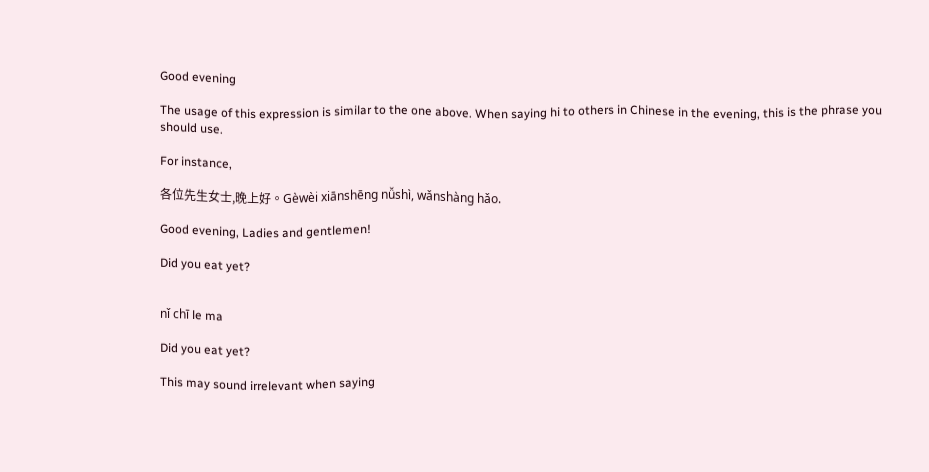Good evening

The usage of this expression is similar to the one above. When saying hi to others in Chinese in the evening, this is the phrase you should use.

For instance,

各位先生女士,晚上好。Gèwèi xiānshēng nǚshì, wǎnshàng hǎo.

Good evening, Ladies and gentlemen!

Did you eat yet?


nǐ chī le ma

Did you eat yet?

This may sound irrelevant when saying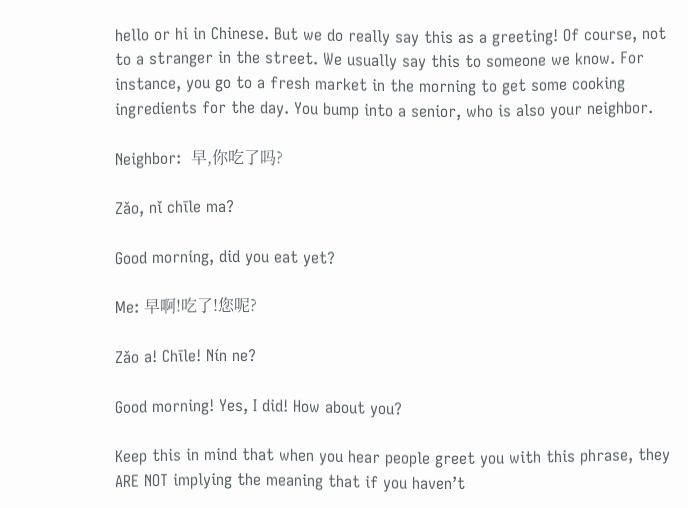hello or hi in Chinese. But we do really say this as a greeting! Of course, not to a stranger in the street. We usually say this to someone we know. For instance, you go to a fresh market in the morning to get some cooking ingredients for the day. You bump into a senior, who is also your neighbor.

Neighbor:  早,你吃了吗?

Zǎo, nǐ chīle ma?

Good morning, did you eat yet?

Me: 早啊!吃了!您呢?

Zǎo a! Chīle! Nín ne?

Good morning! Yes, I did! How about you?

Keep this in mind that when you hear people greet you with this phrase, they ARE NOT implying the meaning that if you haven’t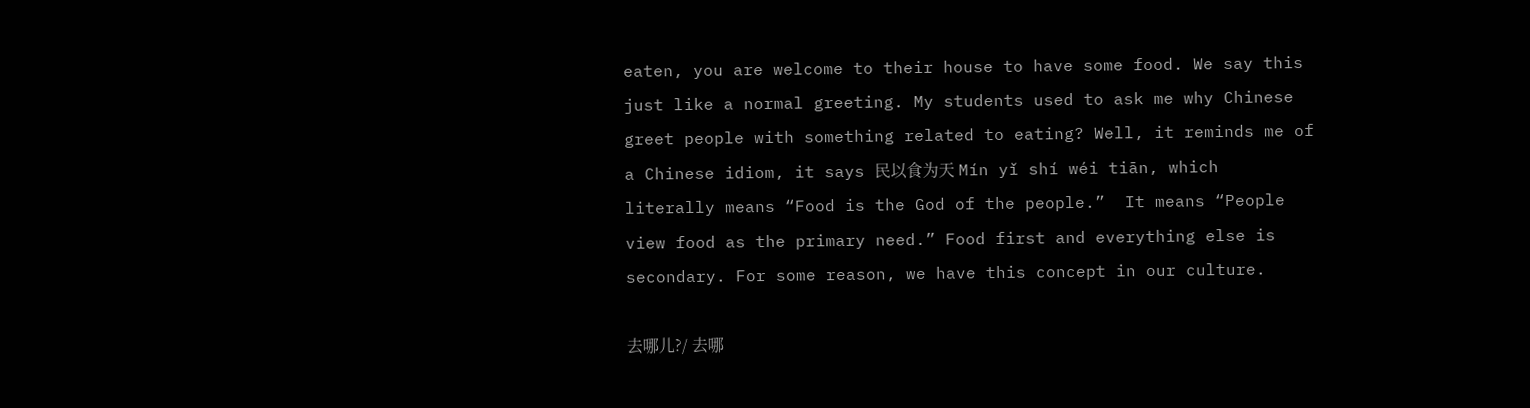eaten, you are welcome to their house to have some food. We say this just like a normal greeting. My students used to ask me why Chinese greet people with something related to eating? Well, it reminds me of a Chinese idiom, it says 民以食为天 Mín yǐ shí wéi tiān, which literally means “Food is the God of the people.”  It means “People view food as the primary need.” Food first and everything else is secondary. For some reason, we have this concept in our culture.

去哪儿?/ 去哪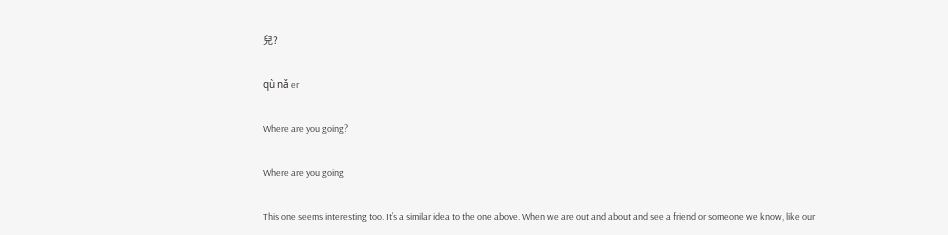兒?

qù nǎ er

Where are you going?

Where are you going

This one seems interesting too. It’s a similar idea to the one above. When we are out and about and see a friend or someone we know, like our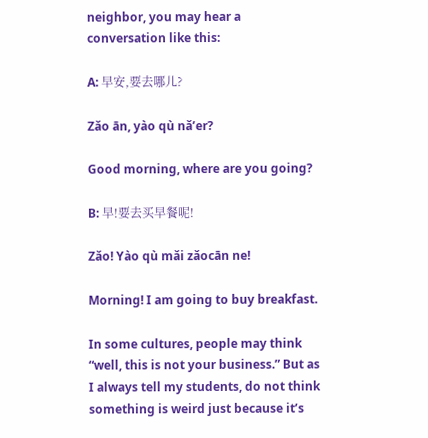neighbor, you may hear a conversation like this:

A: 早安,要去哪儿?

Zǎo ān, yào qù nǎ’er?

Good morning, where are you going?

B: 早!要去买早餐呢!

Zǎo! Yào qù mǎi zǎocān ne!

Morning! I am going to buy breakfast.

In some cultures, people may think “well, this is not your business.” But as I always tell my students, do not think something is weird just because it’s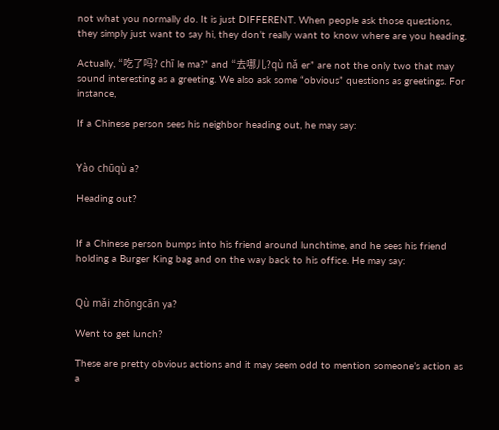not what you normally do. It is just DIFFERENT. When people ask those questions, they simply just want to say hi, they don’t really want to know where are you heading.

Actually, “吃了吗? chī le ma?” and “去哪儿?qù nǎ er” are not the only two that may sound interesting as a greeting. We also ask some “obvious” questions as greetings. For instance,

If a Chinese person sees his neighbor heading out, he may say:


Yào chūqù a?

Heading out?


If a Chinese person bumps into his friend around lunchtime, and he sees his friend holding a Burger King bag and on the way back to his office. He may say:


Qù mǎi zhōngcān ya?

Went to get lunch?

These are pretty obvious actions and it may seem odd to mention someone’s action as a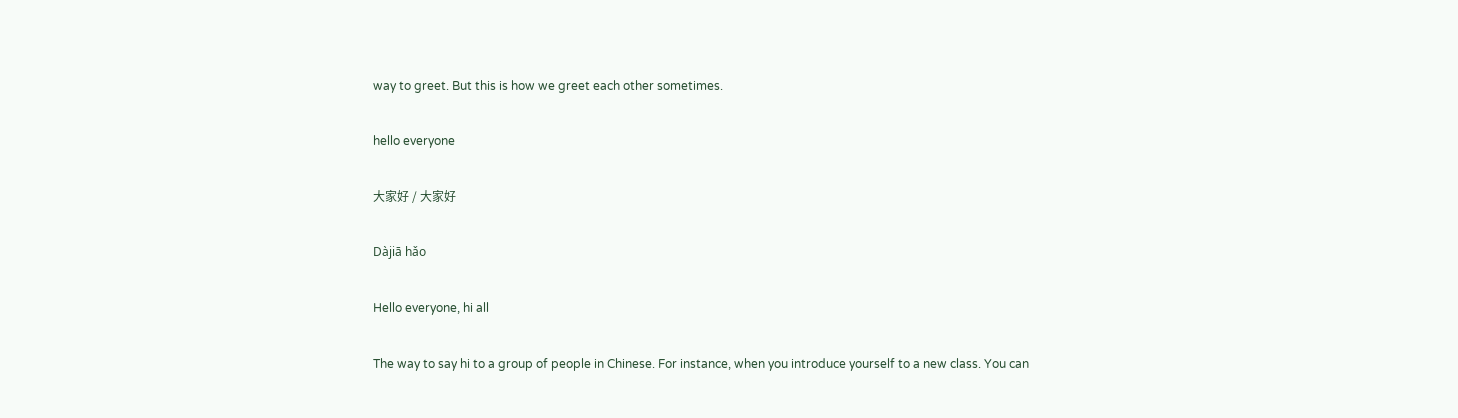way to greet. But this is how we greet each other sometimes.

hello everyone

大家好 / 大家好

Dàjiā hǎo

Hello everyone, hi all

The way to say hi to a group of people in Chinese. For instance, when you introduce yourself to a new class. You can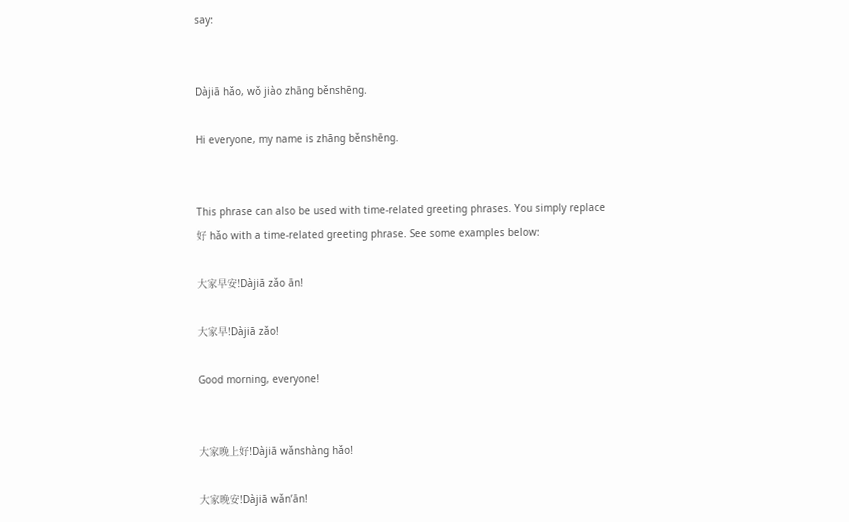say:


Dàjiā hǎo, wǒ jiào zhāng běnshēng.

Hi everyone, my name is zhāng běnshēng.


This phrase can also be used with time-related greeting phrases. You simply replace 好 hǎo with a time-related greeting phrase. See some examples below:

大家早安!Dàjiā zǎo ān!

大家早!Dàjiā zǎo!

Good morning, everyone!


大家晚上好!Dàjiā wǎnshàng hǎo!

大家晚安!Dàjiā wǎn’ān!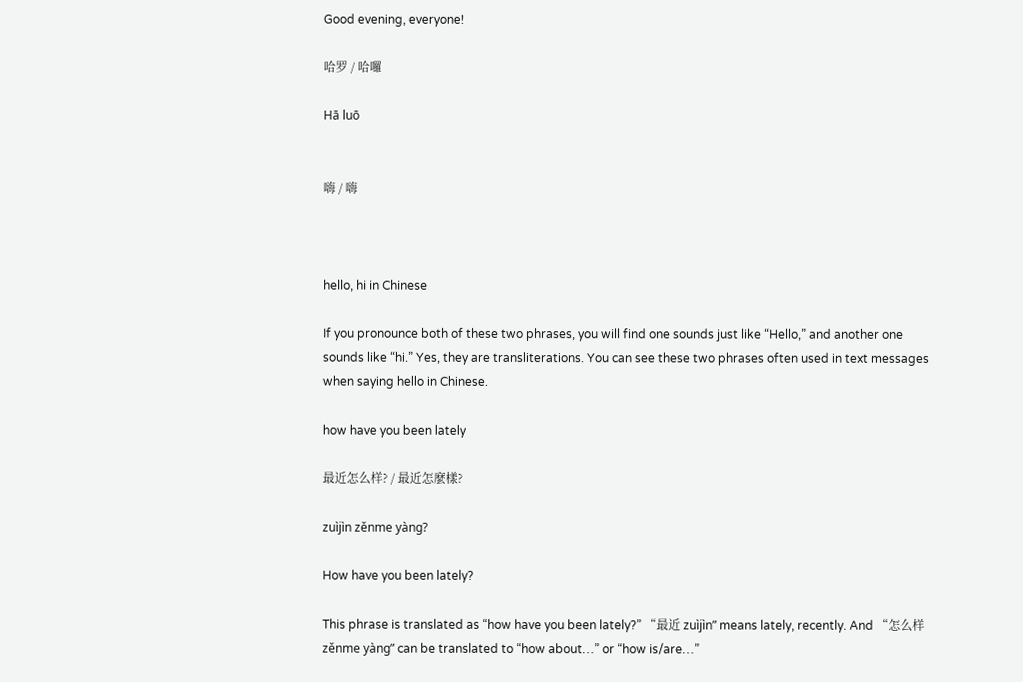Good evening, everyone!

哈罗 / 哈囉

Hā luō


嗨 / 嗨



hello, hi in Chinese

If you pronounce both of these two phrases, you will find one sounds just like “Hello,” and another one sounds like “hi.” Yes, they are transliterations. You can see these two phrases often used in text messages when saying hello in Chinese.

how have you been lately

最近怎么样? / 最近怎麼樣?

zuìjìn zěnme yàng?

How have you been lately?

This phrase is translated as “how have you been lately?” “最近 zuìjìn” means lately, recently. And “怎么样 zěnme yàng” can be translated to “how about…” or “how is/are…”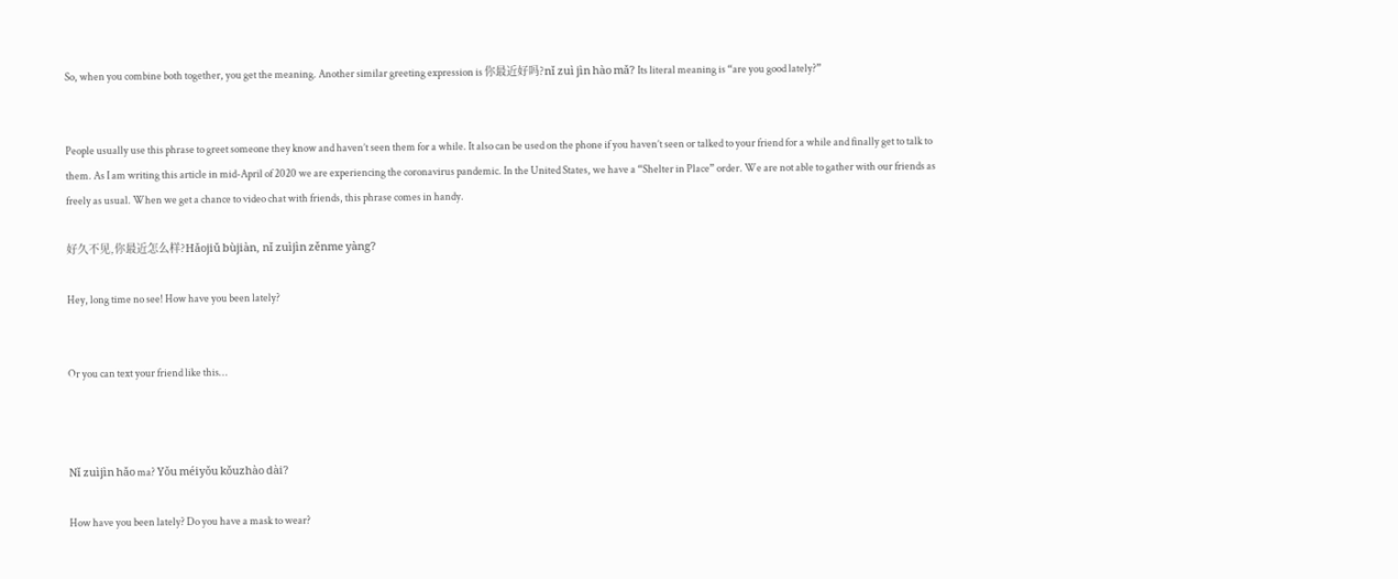So, when you combine both together, you get the meaning. Another similar greeting expression is 你最近好吗?nǐ zuì jìn hào mǎ? Its literal meaning is “are you good lately?”


People usually use this phrase to greet someone they know and haven’t seen them for a while. It also can be used on the phone if you haven’t seen or talked to your friend for a while and finally get to talk to them. As I am writing this article in mid-April of 2020 we are experiencing the coronavirus pandemic. In the United States, we have a “Shelter in Place” order. We are not able to gather with our friends as freely as usual. When we get a chance to video chat with friends, this phrase comes in handy.

好久不见,你最近怎么样?Hǎojiǔ bùjiàn, nǐ zuìjìn zěnme yàng?

Hey, long time no see! How have you been lately?


Or you can text your friend like this…



Nǐ zuìjìn hǎo ma? Yǒu méiyǒu kǒuzhào dài?

How have you been lately? Do you have a mask to wear?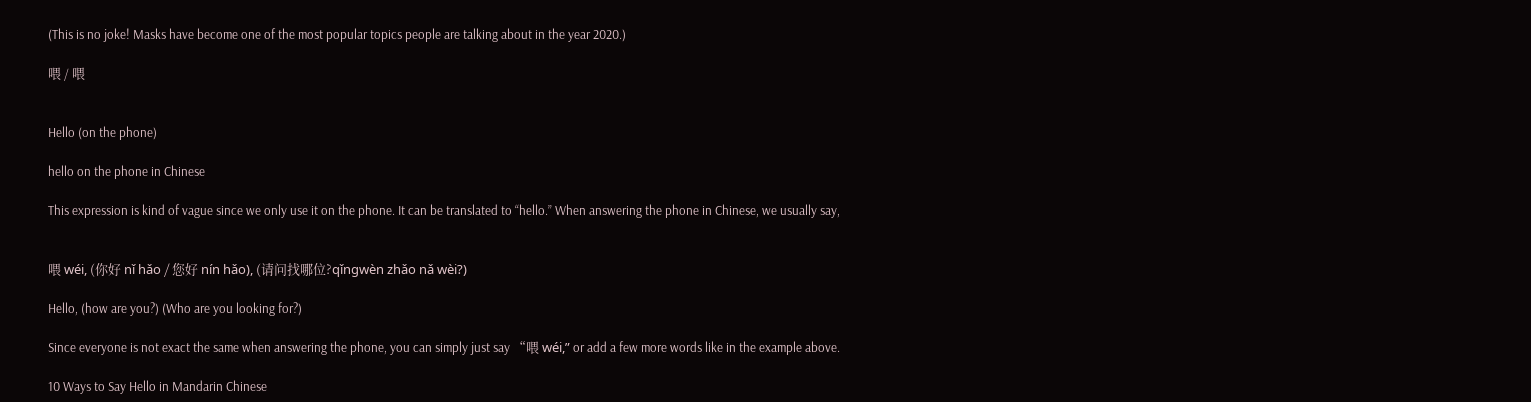(This is no joke! Masks have become one of the most popular topics people are talking about in the year 2020.)

喂 / 喂


Hello (on the phone)

hello on the phone in Chinese

This expression is kind of vague since we only use it on the phone. It can be translated to “hello.” When answering the phone in Chinese, we usually say,


喂 wéi, (你好 nǐ hǎo / 您好 nín hǎo), (请问找哪位?qǐngwèn zhǎo nǎ wèi?)

Hello, (how are you?) (Who are you looking for?)

Since everyone is not exact the same when answering the phone, you can simply just say “喂 wéi,” or add a few more words like in the example above.

10 Ways to Say Hello in Mandarin Chinese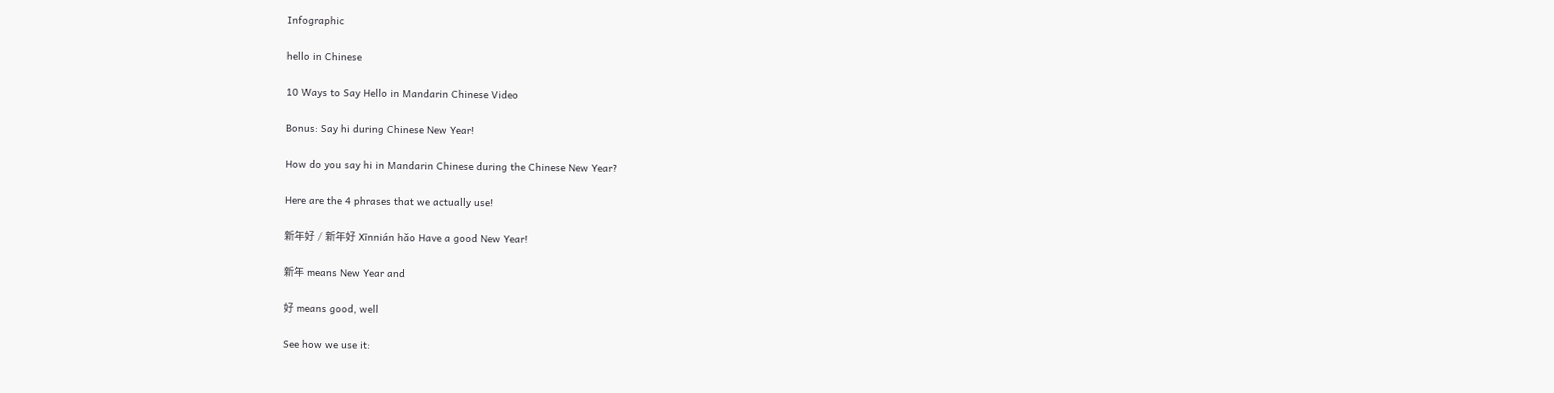Infographic

hello in Chinese

10 Ways to Say Hello in Mandarin Chinese Video

Bonus: Say hi during Chinese New Year!

How do you say hi in Mandarin Chinese during the Chinese New Year?

Here are the 4 phrases that we actually use!

新年好 / 新年好 Xīnnián hǎo Have a good New Year!

新年 means New Year and

好 means good, well

See how we use it: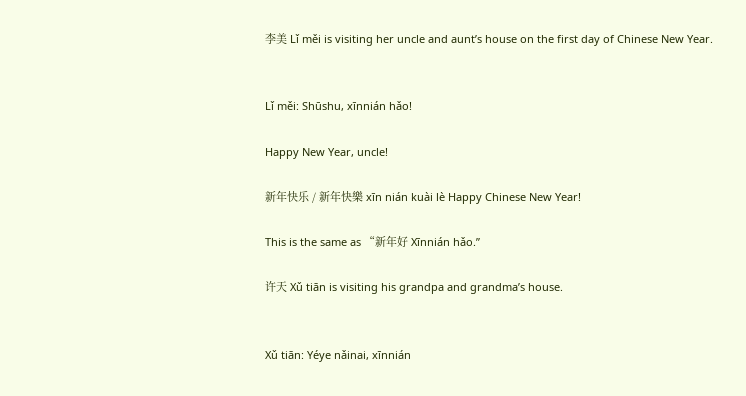李美 Lǐ měi is visiting her uncle and aunt’s house on the first day of Chinese New Year.


Lǐ měi: Shūshu, xīnnián hǎo!

Happy New Year, uncle!

新年快乐 / 新年快樂 xīn nián kuài lè Happy Chinese New Year!

This is the same as “新年好 Xīnnián hǎo.”

许天 Xǔ tiān is visiting his grandpa and grandma’s house.


Xǔ tiān: Yéye nǎinai, xīnnián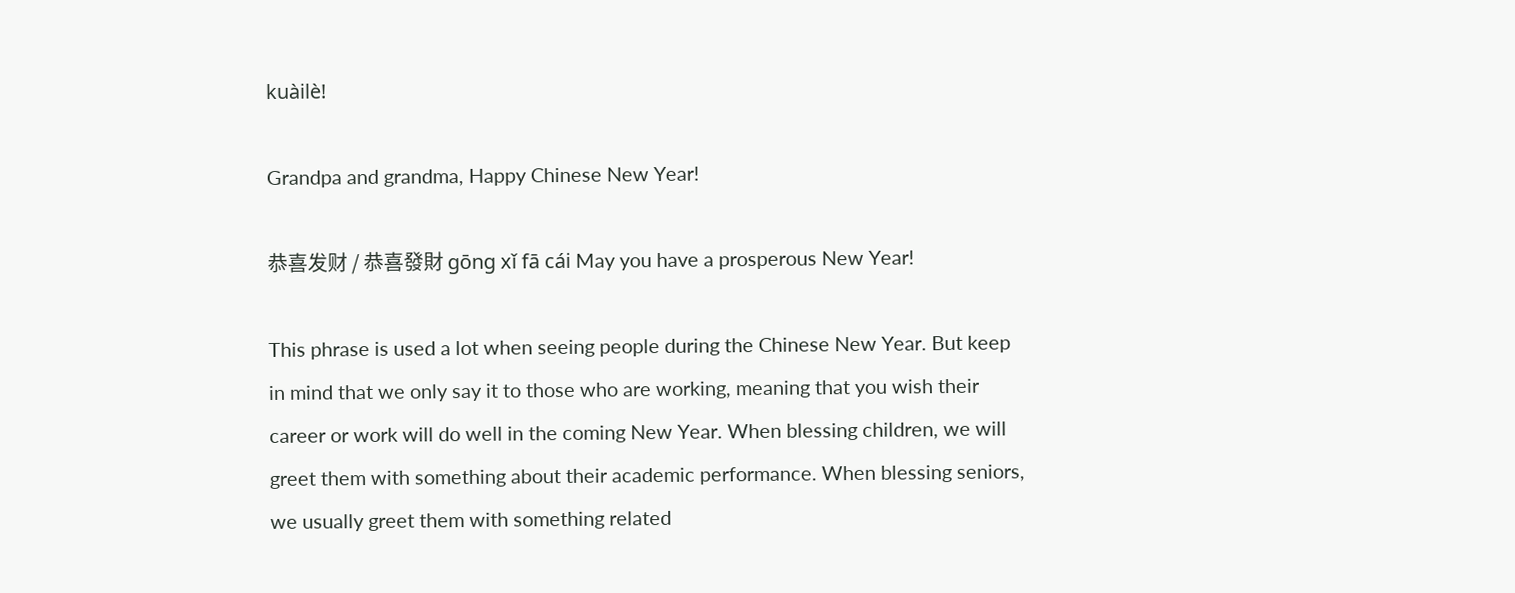kuàilè!

Grandpa and grandma, Happy Chinese New Year!

恭喜发财 / 恭喜發財 gōng xǐ fā cái May you have a prosperous New Year!

This phrase is used a lot when seeing people during the Chinese New Year. But keep in mind that we only say it to those who are working, meaning that you wish their career or work will do well in the coming New Year. When blessing children, we will greet them with something about their academic performance. When blessing seniors, we usually greet them with something related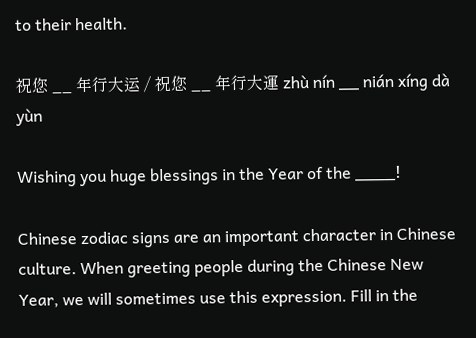to their health.

祝您 __ 年行大运 / 祝您 __ 年行大運 zhù nín __ nián xíng dà yùn

Wishing you huge blessings in the Year of the ____!

Chinese zodiac signs are an important character in Chinese culture. When greeting people during the Chinese New Year, we will sometimes use this expression. Fill in the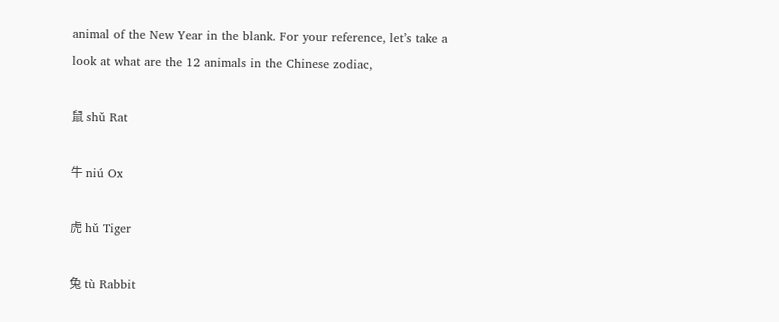animal of the New Year in the blank. For your reference, let’s take a look at what are the 12 animals in the Chinese zodiac,

鼠 shǔ Rat

牛 niú Ox

虎 hǔ Tiger

兔 tù Rabbit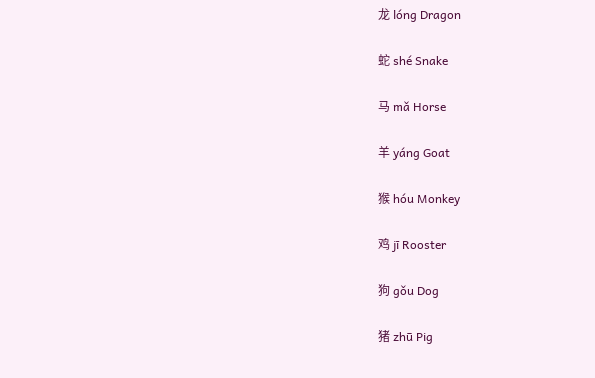龙 lóng Dragon

蛇 shé Snake

马 mǎ Horse

羊 yáng Goat

猴 hóu Monkey

鸡 jī Rooster

狗 gǒu Dog

猪 zhū Pig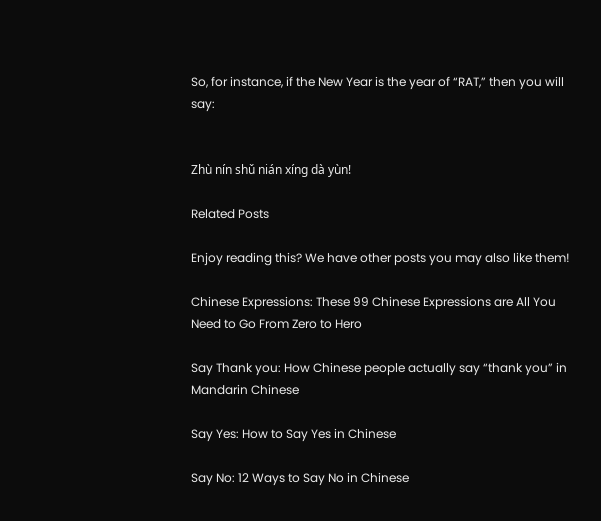So, for instance, if the New Year is the year of “RAT,” then you will say:


Zhù nín shǔ nián xíng dà yùn!

Related Posts

Enjoy reading this? We have other posts you may also like them!

Chinese Expressions: These 99 Chinese Expressions are All You Need to Go From Zero to Hero

Say Thank you: How Chinese people actually say “thank you” in Mandarin Chinese

Say Yes: How to Say Yes in Chinese

Say No: 12 Ways to Say No in Chinese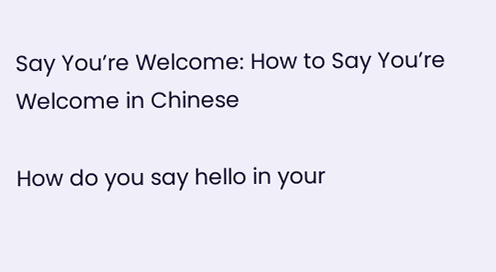Say You’re Welcome: How to Say You’re Welcome in Chinese

How do you say hello in your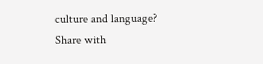culture and language? Share with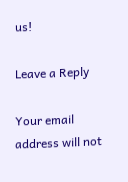us!

Leave a Reply

Your email address will not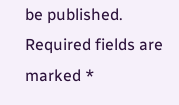be published. Required fields are marked *